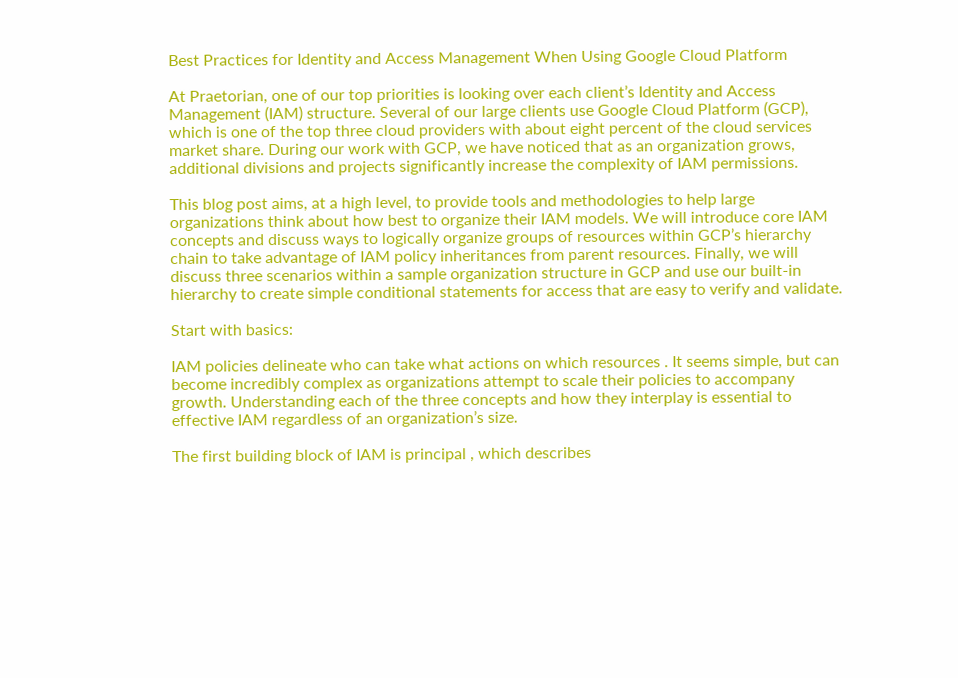Best Practices for Identity and Access Management When Using Google Cloud Platform

At Praetorian, one of our top priorities is looking over each client’s Identity and Access Management (IAM) structure. Several of our large clients use Google Cloud Platform (GCP), which is one of the top three cloud providers with about eight percent of the cloud services market share. During our work with GCP, we have noticed that as an organization grows, additional divisions and projects significantly increase the complexity of IAM permissions.

This blog post aims, at a high level, to provide tools and methodologies to help large organizations think about how best to organize their IAM models. We will introduce core IAM concepts and discuss ways to logically organize groups of resources within GCP’s hierarchy chain to take advantage of IAM policy inheritances from parent resources. Finally, we will discuss three scenarios within a sample organization structure in GCP and use our built-in hierarchy to create simple conditional statements for access that are easy to verify and validate.

Start with basics:

IAM policies delineate who can take what actions on which resources . It seems simple, but can become incredibly complex as organizations attempt to scale their policies to accompany growth. Understanding each of the three concepts and how they interplay is essential to effective IAM regardless of an organization’s size.

The first building block of IAM is principal , which describes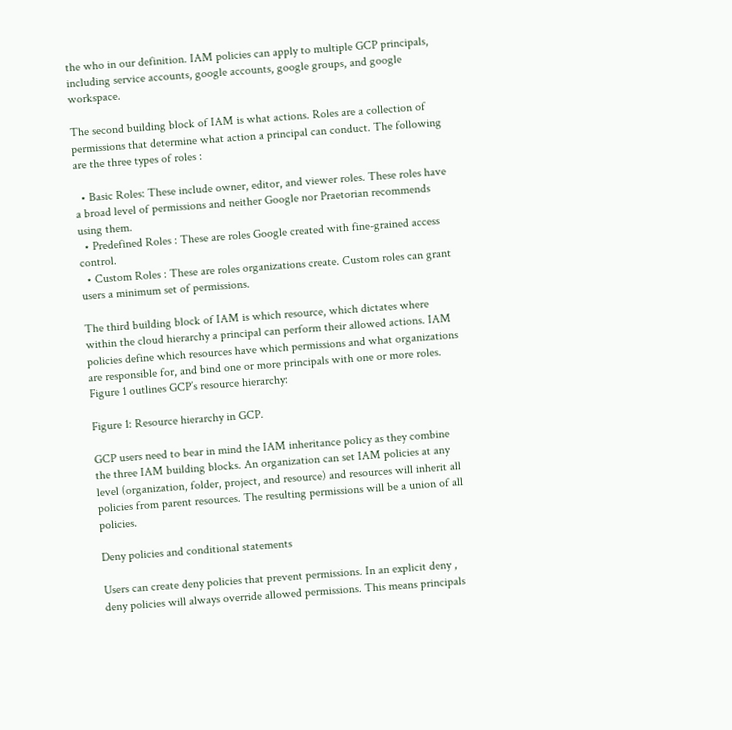the who in our definition. IAM policies can apply to multiple GCP principals, including service accounts, google accounts, google groups, and google workspace.

The second building block of IAM is what actions. Roles are a collection of permissions that determine what action a principal can conduct. The following are the three types of roles :

  • Basic Roles: These include owner, editor, and viewer roles. These roles have a broad level of permissions and neither Google nor Praetorian recommends using them.
  • Predefined Roles : These are roles Google created with fine-grained access control.
  • Custom Roles : These are roles organizations create. Custom roles can grant users a minimum set of permissions.

The third building block of IAM is which resource, which dictates where within the cloud hierarchy a principal can perform their allowed actions. IAM policies define which resources have which permissions and what organizations are responsible for, and bind one or more principals with one or more roles. Figure 1 outlines GCP’s resource hierarchy:

Figure 1: Resource hierarchy in GCP.

GCP users need to bear in mind the IAM inheritance policy as they combine the three IAM building blocks. An organization can set IAM policies at any level (organization, folder, project, and resource) and resources will inherit all policies from parent resources. The resulting permissions will be a union of all policies.

Deny policies and conditional statements

Users can create deny policies that prevent permissions. In an explicit deny , deny policies will always override allowed permissions. This means principals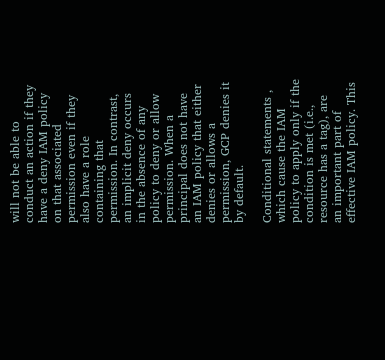will not be able to conduct an action if they have a deny IAM policy on that associated permission even if they also have a role containing that permission. In contrast, an implicit deny occurs in the absence of any policy to deny or allow permission. When a principal does not have an IAM policy that either denies or allows a permission, GCP denies it by default.

Conditional statements , which cause the IAM policy to apply only if the condition is met (i.e., resource has a tag), are an important part of effective IAM policy. This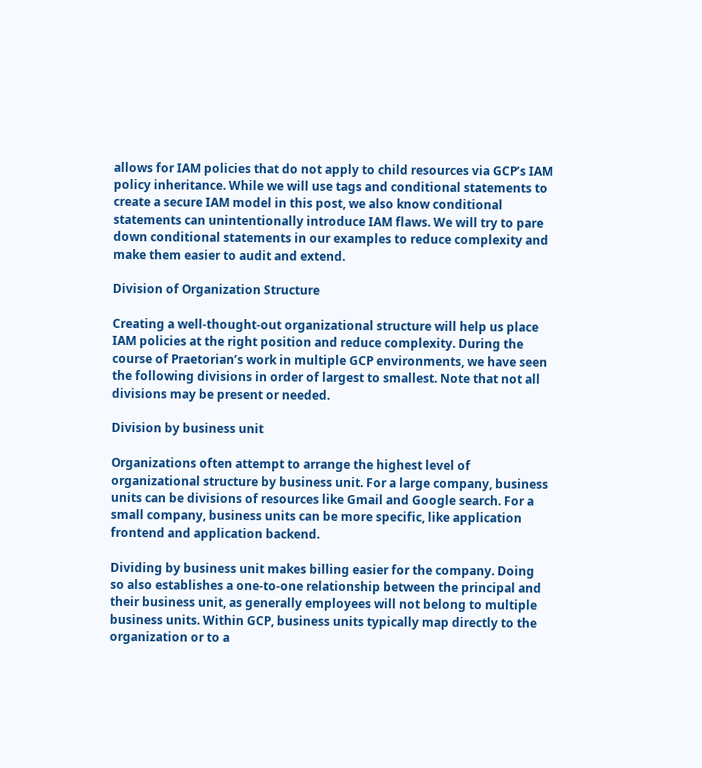allows for IAM policies that do not apply to child resources via GCP’s IAM policy inheritance. While we will use tags and conditional statements to create a secure IAM model in this post, we also know conditional statements can unintentionally introduce IAM flaws. We will try to pare down conditional statements in our examples to reduce complexity and make them easier to audit and extend.

Division of Organization Structure

Creating a well-thought-out organizational structure will help us place IAM policies at the right position and reduce complexity. During the course of Praetorian’s work in multiple GCP environments, we have seen the following divisions in order of largest to smallest. Note that not all divisions may be present or needed.

Division by business unit

Organizations often attempt to arrange the highest level of organizational structure by business unit. For a large company, business units can be divisions of resources like Gmail and Google search. For a small company, business units can be more specific, like application frontend and application backend.

Dividing by business unit makes billing easier for the company. Doing so also establishes a one-to-one relationship between the principal and their business unit, as generally employees will not belong to multiple business units. Within GCP, business units typically map directly to the organization or to a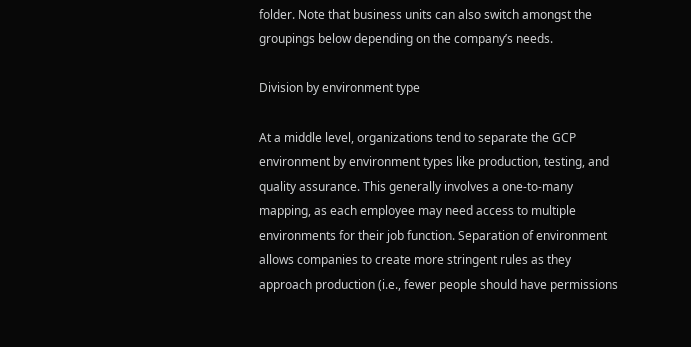folder. Note that business units can also switch amongst the groupings below depending on the company’s needs.

Division by environment type

At a middle level, organizations tend to separate the GCP environment by environment types like production, testing, and quality assurance. This generally involves a one-to-many mapping, as each employee may need access to multiple environments for their job function. Separation of environment allows companies to create more stringent rules as they approach production (i.e., fewer people should have permissions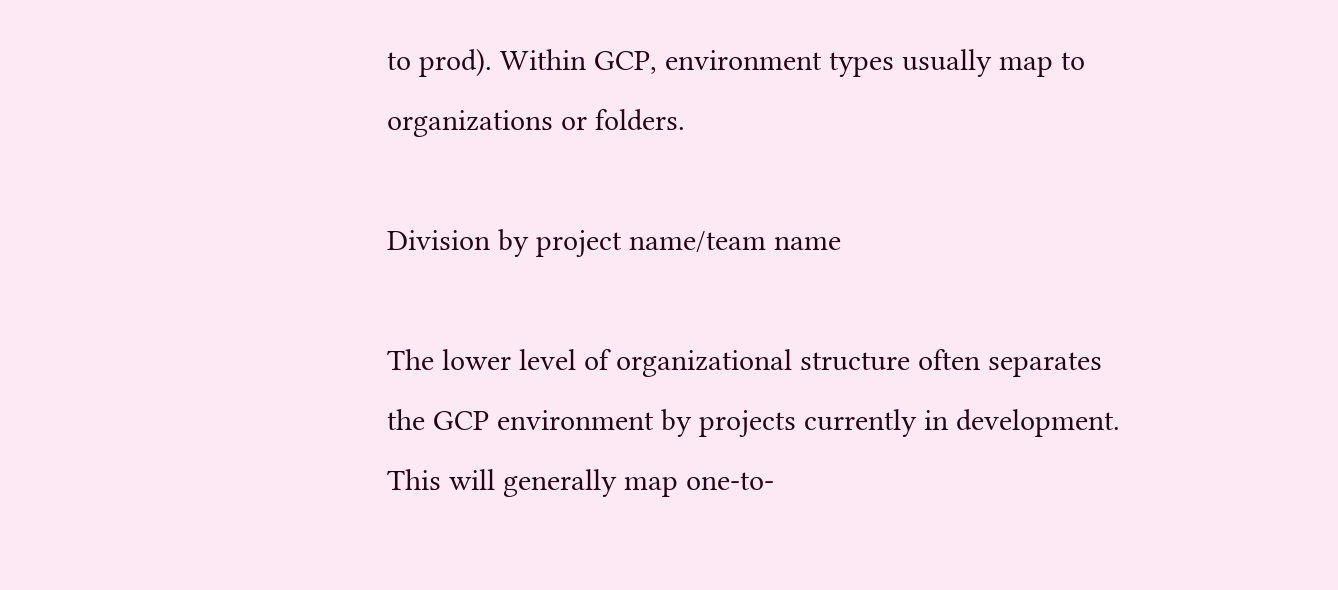to prod). Within GCP, environment types usually map to organizations or folders.

Division by project name/team name

The lower level of organizational structure often separates the GCP environment by projects currently in development. This will generally map one-to-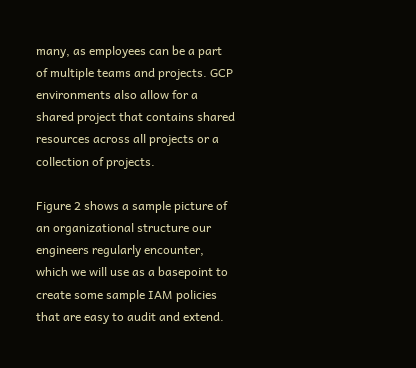many, as employees can be a part of multiple teams and projects. GCP environments also allow for a shared project that contains shared resources across all projects or a collection of projects.

Figure 2 shows a sample picture of an organizational structure our engineers regularly encounter, which we will use as a basepoint to create some sample IAM policies that are easy to audit and extend.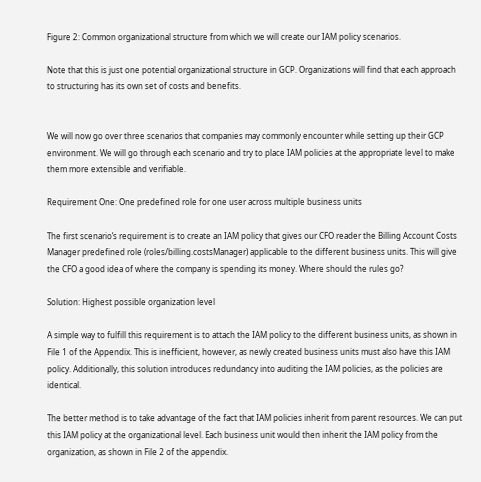Figure 2: Common organizational structure from which we will create our IAM policy scenarios.

Note that this is just one potential organizational structure in GCP. Organizations will find that each approach to structuring has its own set of costs and benefits.


We will now go over three scenarios that companies may commonly encounter while setting up their GCP environment. We will go through each scenario and try to place IAM policies at the appropriate level to make them more extensible and verifiable.

Requirement One: One predefined role for one user across multiple business units

The first scenario’s requirement is to create an IAM policy that gives our CFO reader the Billing Account Costs Manager predefined role (roles/billing.costsManager) applicable to the different business units. This will give the CFO a good idea of where the company is spending its money. Where should the rules go?

Solution: Highest possible organization level

A simple way to fulfill this requirement is to attach the IAM policy to the different business units, as shown in File 1 of the Appendix. This is inefficient, however, as newly created business units must also have this IAM policy. Additionally, this solution introduces redundancy into auditing the IAM policies, as the policies are identical.

The better method is to take advantage of the fact that IAM policies inherit from parent resources. We can put this IAM policy at the organizational level. Each business unit would then inherit the IAM policy from the organization, as shown in File 2 of the appendix.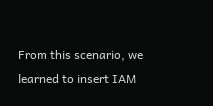From this scenario, we learned to insert IAM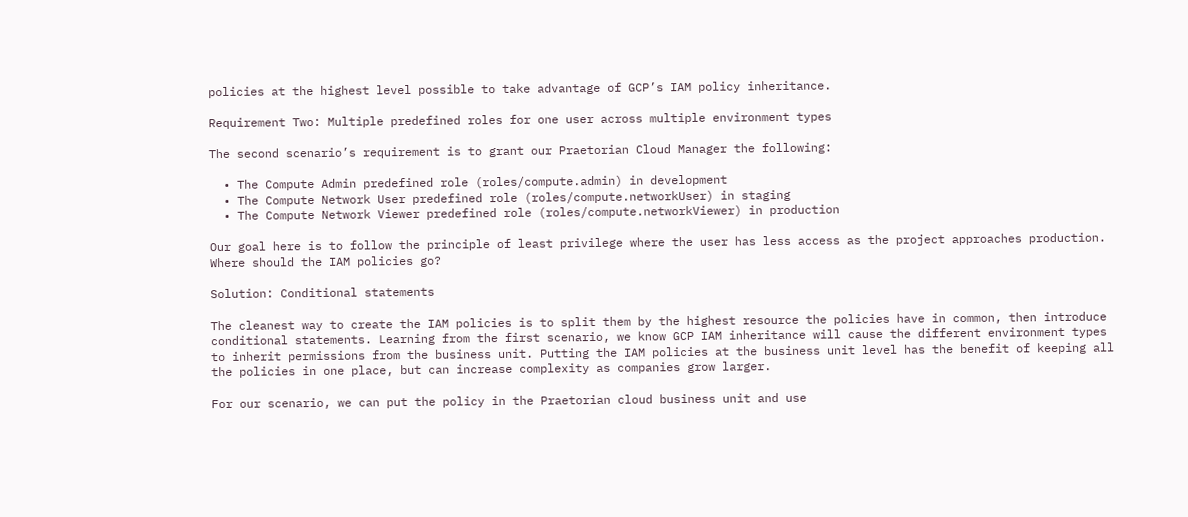policies at the highest level possible to take advantage of GCP’s IAM policy inheritance.

Requirement Two: Multiple predefined roles for one user across multiple environment types

The second scenario’s requirement is to grant our Praetorian Cloud Manager the following:

  • The Compute Admin predefined role (roles/compute.admin) in development
  • The Compute Network User predefined role (roles/compute.networkUser) in staging
  • The Compute Network Viewer predefined role (roles/compute.networkViewer) in production

Our goal here is to follow the principle of least privilege where the user has less access as the project approaches production. Where should the IAM policies go?

Solution: Conditional statements

The cleanest way to create the IAM policies is to split them by the highest resource the policies have in common, then introduce conditional statements. Learning from the first scenario, we know GCP IAM inheritance will cause the different environment types to inherit permissions from the business unit. Putting the IAM policies at the business unit level has the benefit of keeping all the policies in one place, but can increase complexity as companies grow larger.

For our scenario, we can put the policy in the Praetorian cloud business unit and use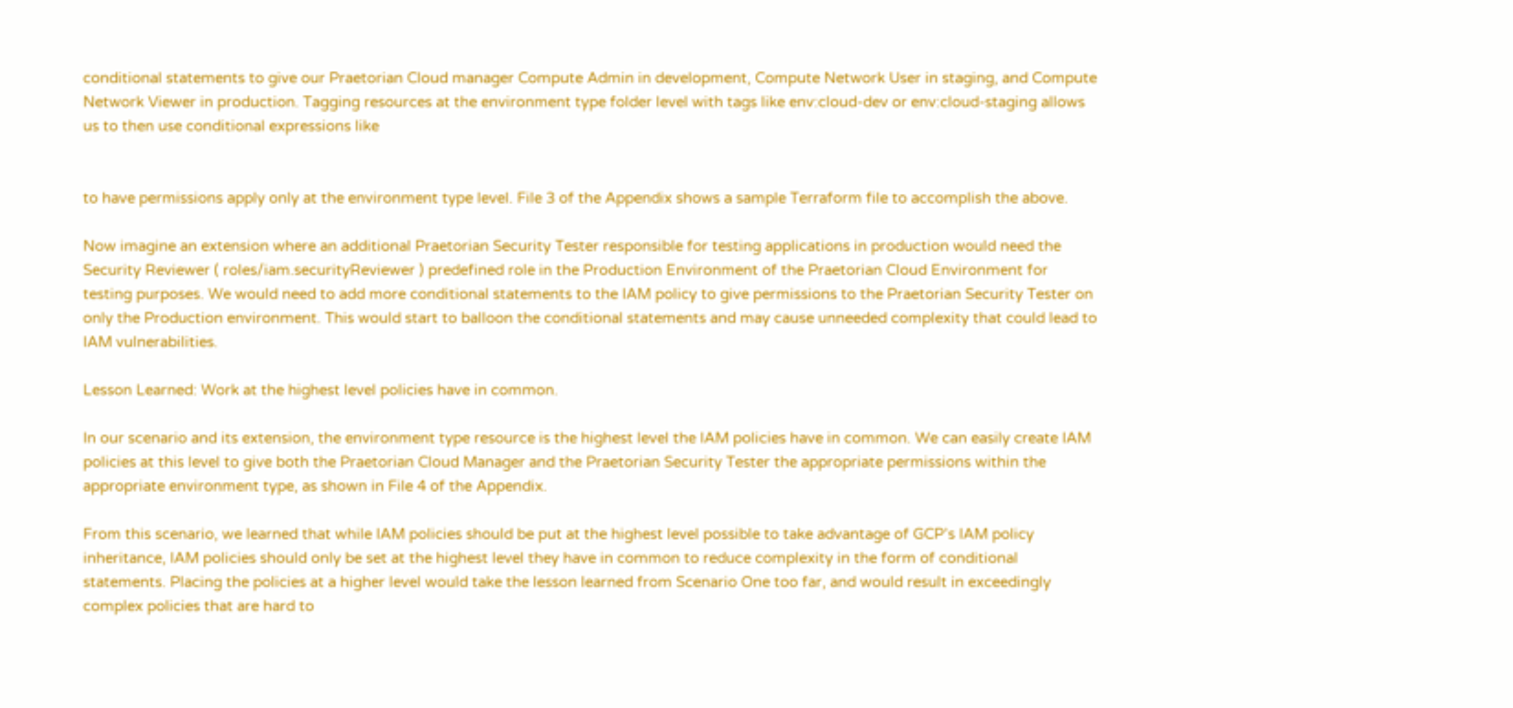conditional statements to give our Praetorian Cloud manager Compute Admin in development, Compute Network User in staging, and Compute Network Viewer in production. Tagging resources at the environment type folder level with tags like env:cloud-dev or env:cloud-staging allows us to then use conditional expressions like


to have permissions apply only at the environment type level. File 3 of the Appendix shows a sample Terraform file to accomplish the above.

Now imagine an extension where an additional Praetorian Security Tester responsible for testing applications in production would need the Security Reviewer ( roles/iam.securityReviewer ) predefined role in the Production Environment of the Praetorian Cloud Environment for testing purposes. We would need to add more conditional statements to the IAM policy to give permissions to the Praetorian Security Tester on only the Production environment. This would start to balloon the conditional statements and may cause unneeded complexity that could lead to IAM vulnerabilities.

Lesson Learned: Work at the highest level policies have in common.

In our scenario and its extension, the environment type resource is the highest level the IAM policies have in common. We can easily create IAM policies at this level to give both the Praetorian Cloud Manager and the Praetorian Security Tester the appropriate permissions within the appropriate environment type, as shown in File 4 of the Appendix.

From this scenario, we learned that while IAM policies should be put at the highest level possible to take advantage of GCP’s IAM policy inheritance, IAM policies should only be set at the highest level they have in common to reduce complexity in the form of conditional statements. Placing the policies at a higher level would take the lesson learned from Scenario One too far, and would result in exceedingly complex policies that are hard to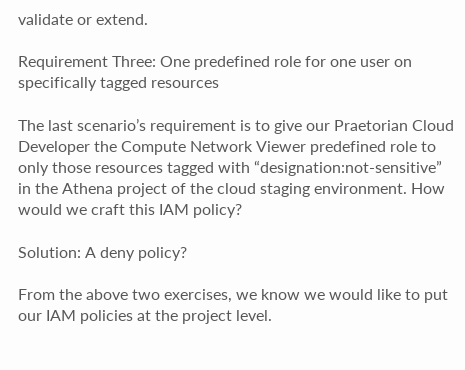validate or extend.

Requirement Three: One predefined role for one user on specifically tagged resources

The last scenario’s requirement is to give our Praetorian Cloud Developer the Compute Network Viewer predefined role to only those resources tagged with “designation:not-sensitive” in the Athena project of the cloud staging environment. How would we craft this IAM policy?

Solution: A deny policy?

From the above two exercises, we know we would like to put our IAM policies at the project level.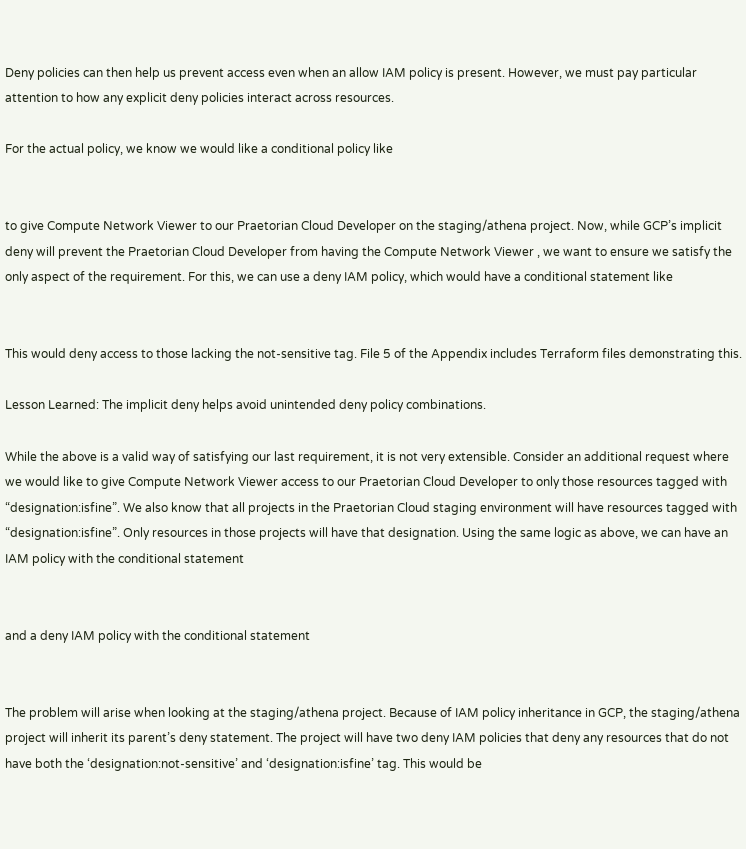Deny policies can then help us prevent access even when an allow IAM policy is present. However, we must pay particular attention to how any explicit deny policies interact across resources.

For the actual policy, we know we would like a conditional policy like


to give Compute Network Viewer to our Praetorian Cloud Developer on the staging/athena project. Now, while GCP’s implicit deny will prevent the Praetorian Cloud Developer from having the Compute Network Viewer , we want to ensure we satisfy the only aspect of the requirement. For this, we can use a deny IAM policy, which would have a conditional statement like


This would deny access to those lacking the not-sensitive tag. File 5 of the Appendix includes Terraform files demonstrating this.

Lesson Learned: The implicit deny helps avoid unintended deny policy combinations.

While the above is a valid way of satisfying our last requirement, it is not very extensible. Consider an additional request where we would like to give Compute Network Viewer access to our Praetorian Cloud Developer to only those resources tagged with “designation:isfine”. We also know that all projects in the Praetorian Cloud staging environment will have resources tagged with “designation:isfine”. Only resources in those projects will have that designation. Using the same logic as above, we can have an IAM policy with the conditional statement


and a deny IAM policy with the conditional statement


The problem will arise when looking at the staging/athena project. Because of IAM policy inheritance in GCP, the staging/athena project will inherit its parent’s deny statement. The project will have two deny IAM policies that deny any resources that do not have both the ‘designation:not-sensitive’ and ‘designation:isfine’ tag. This would be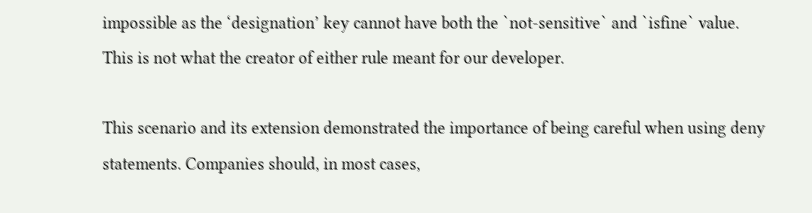impossible as the ‘designation’ key cannot have both the `not-sensitive` and `isfine` value. This is not what the creator of either rule meant for our developer.

This scenario and its extension demonstrated the importance of being careful when using deny statements. Companies should, in most cases,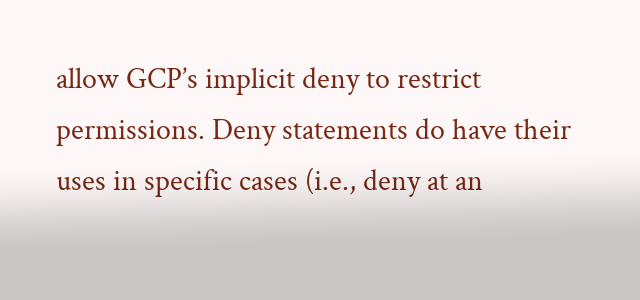allow GCP’s implicit deny to restrict permissions. Deny statements do have their uses in specific cases (i.e., deny at an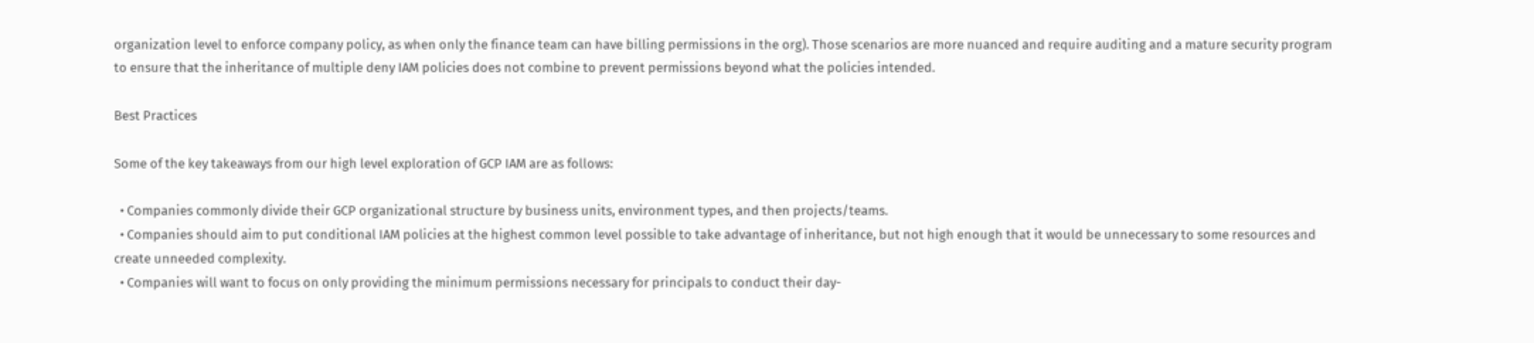organization level to enforce company policy, as when only the finance team can have billing permissions in the org). Those scenarios are more nuanced and require auditing and a mature security program to ensure that the inheritance of multiple deny IAM policies does not combine to prevent permissions beyond what the policies intended.

Best Practices

Some of the key takeaways from our high level exploration of GCP IAM are as follows:

  • Companies commonly divide their GCP organizational structure by business units, environment types, and then projects/teams.
  • Companies should aim to put conditional IAM policies at the highest common level possible to take advantage of inheritance, but not high enough that it would be unnecessary to some resources and create unneeded complexity.
  • Companies will want to focus on only providing the minimum permissions necessary for principals to conduct their day-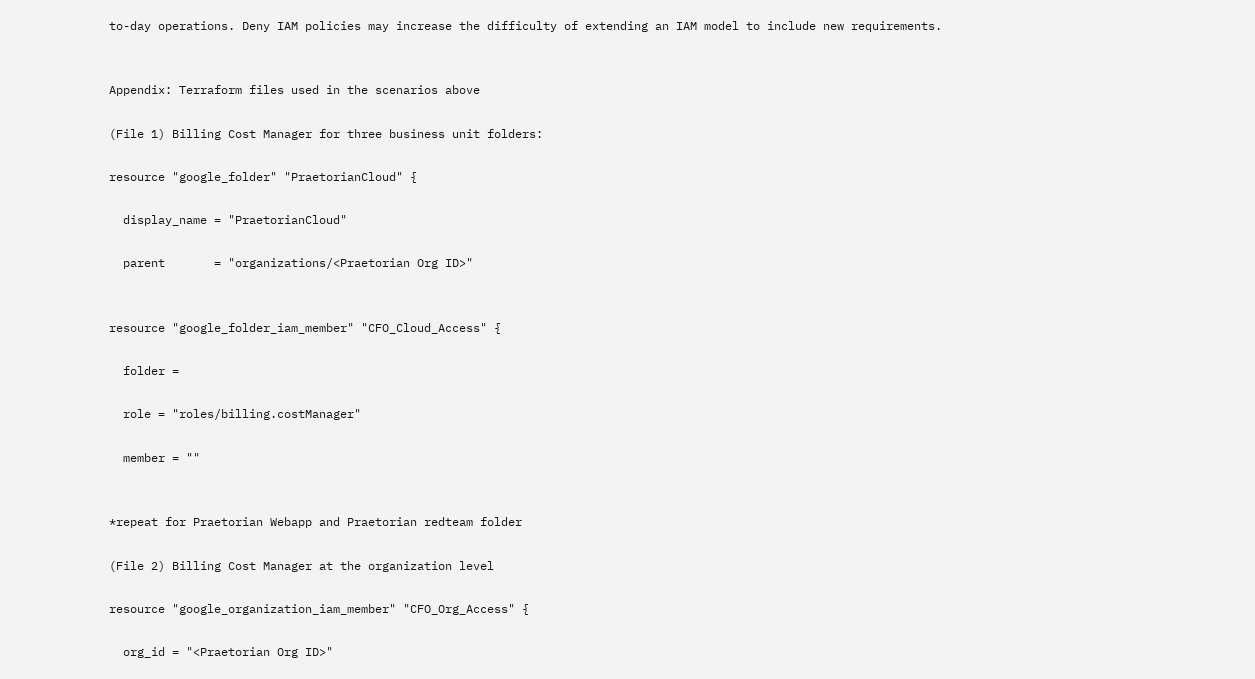to-day operations. Deny IAM policies may increase the difficulty of extending an IAM model to include new requirements.


Appendix: Terraform files used in the scenarios above

(File 1) Billing Cost Manager for three business unit folders:

resource "google_folder" "PraetorianCloud" {

  display_name = "PraetorianCloud"

  parent       = "organizations/<Praetorian Org ID>"


resource "google_folder_iam_member" "CFO_Cloud_Access" {

  folder =

  role = "roles/billing.costManager"

  member = ""


*repeat for Praetorian Webapp and Praetorian redteam folder

(File 2) Billing Cost Manager at the organization level

resource "google_organization_iam_member" "CFO_Org_Access" {

  org_id = "<Praetorian Org ID>"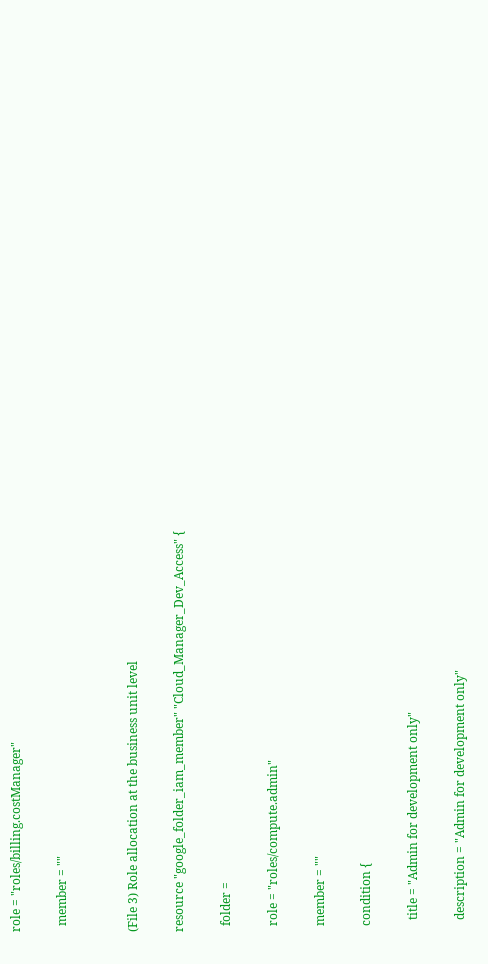role = "roles/billing.costManager"

  member = ""


(File 3) Role allocation at the business unit level

resource "google_folder_iam_member" "Cloud_Manager_Dev_Access" {

  folder =

  role = "roles/compute.admin"

  member = ""

  condition {

    title = "Admin for development only"

    description = "Admin for development only"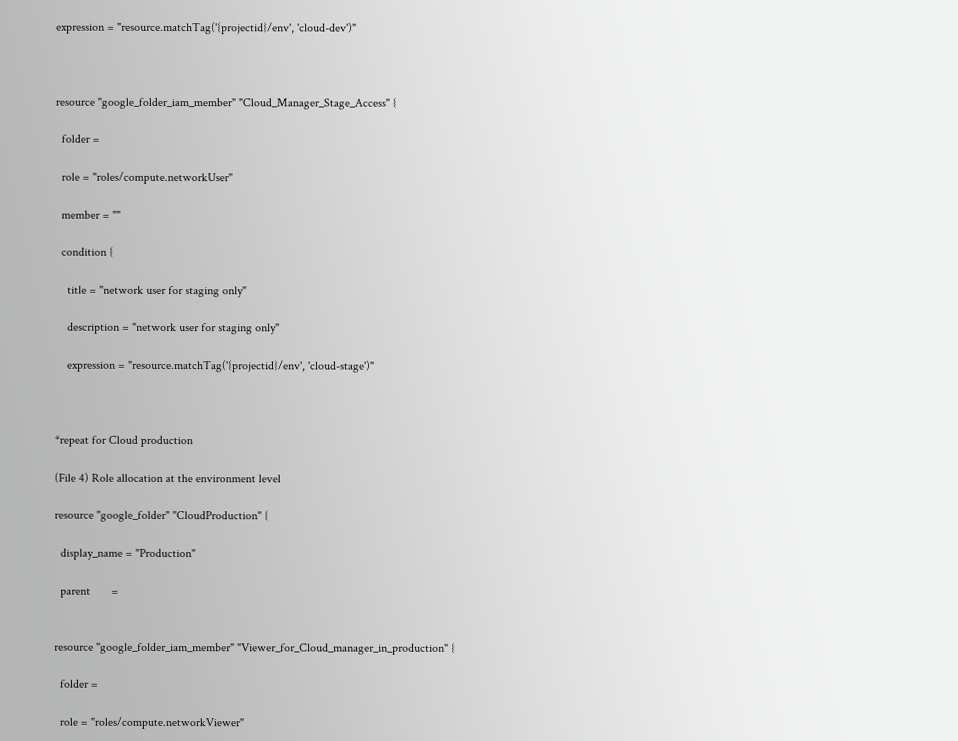expression = "resource.matchTag('{projectid}/env', 'cloud-dev')"



resource "google_folder_iam_member" "Cloud_Manager_Stage_Access" {

  folder =

  role = "roles/compute.networkUser"

  member = ""

  condition {

    title = "network user for staging only"

    description = "network user for staging only"

    expression = "resource.matchTag('{projectid}/env', 'cloud-stage')"



*repeat for Cloud production

(File 4) Role allocation at the environment level

resource "google_folder" "CloudProduction" {

  display_name = "Production"

  parent       =


resource "google_folder_iam_member" "Viewer_for_Cloud_manager_in_production" {

  folder =

  role = "roles/compute.networkViewer"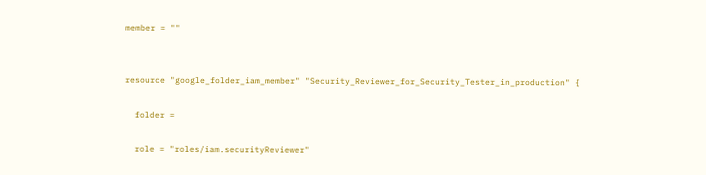member = ""


resource "google_folder_iam_member" "Security_Reviewer_for_Security_Tester_in_production" {

  folder =

  role = "roles/iam.securityReviewer"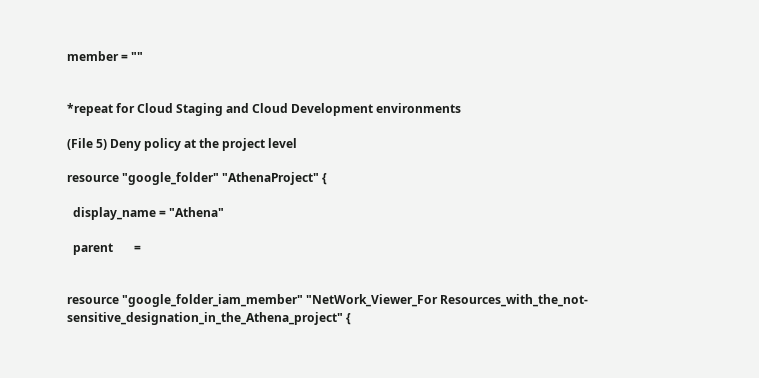member = ""


*repeat for Cloud Staging and Cloud Development environments

(File 5) Deny policy at the project level

resource "google_folder" "AthenaProject" {

  display_name = "Athena"

  parent       =


resource "google_folder_iam_member" "NetWork_Viewer_For Resources_with_the_not-sensitive_designation_in_the_Athena_project" {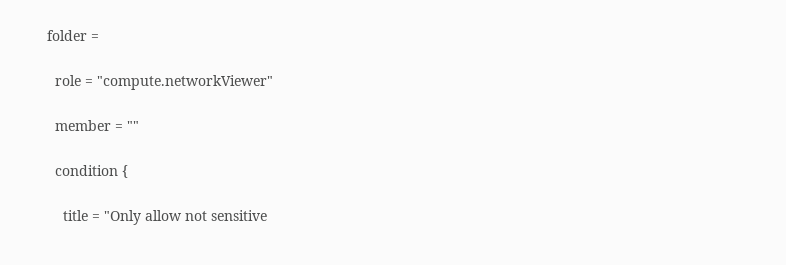folder =

  role = "compute.networkViewer"

  member = ""

  condition {

    title = "Only allow not sensitive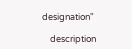designation"

    description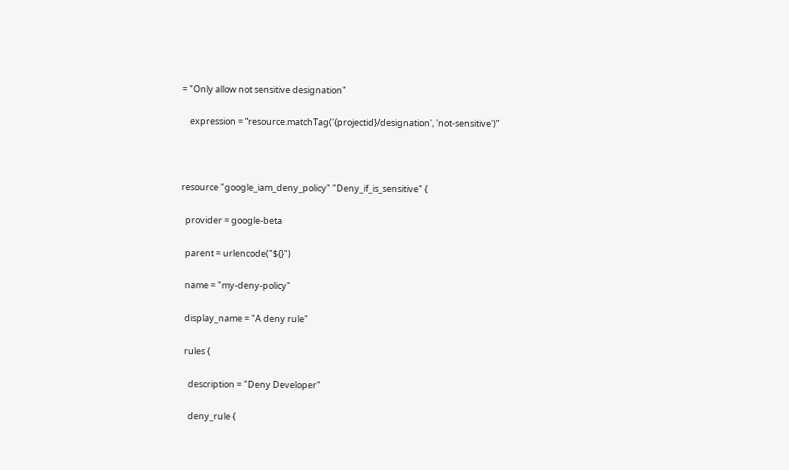= "Only allow not sensitive designation"

    expression = “resource.matchTag('{projectid}/designation', 'not-sensitive')”



resource "google_iam_deny_policy" "Deny_if_is_sensitive" {

  provider = google-beta

  parent = urlencode("${}")

  name = "my-deny-policy"

  display_name = "A deny rule"

  rules {

    description = "Deny Developer"

    deny_rule {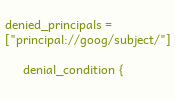denied_principals = ["principal://goog/subject/"]

      denial_condition {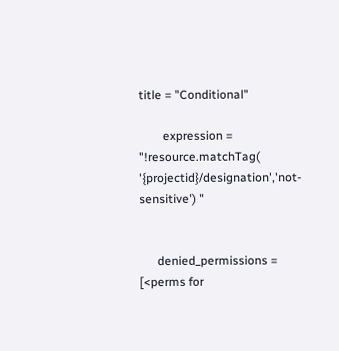title = "Conditional"

        expression = "!resource.matchTag( '{projectid}/designation','not-sensitive') "


      denied_permissions = [<perms for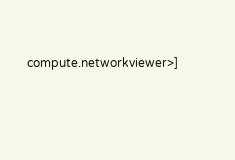compute.networkviewer>]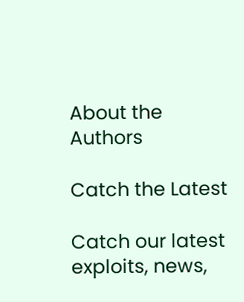About the Authors

Catch the Latest

Catch our latest exploits, news,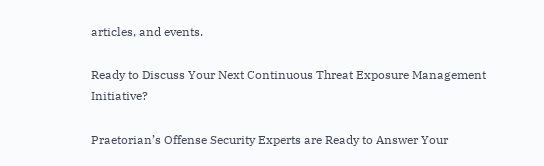articles, and events.

Ready to Discuss Your Next Continuous Threat Exposure Management Initiative?

Praetorian’s Offense Security Experts are Ready to Answer Your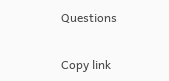Questions

Copy link